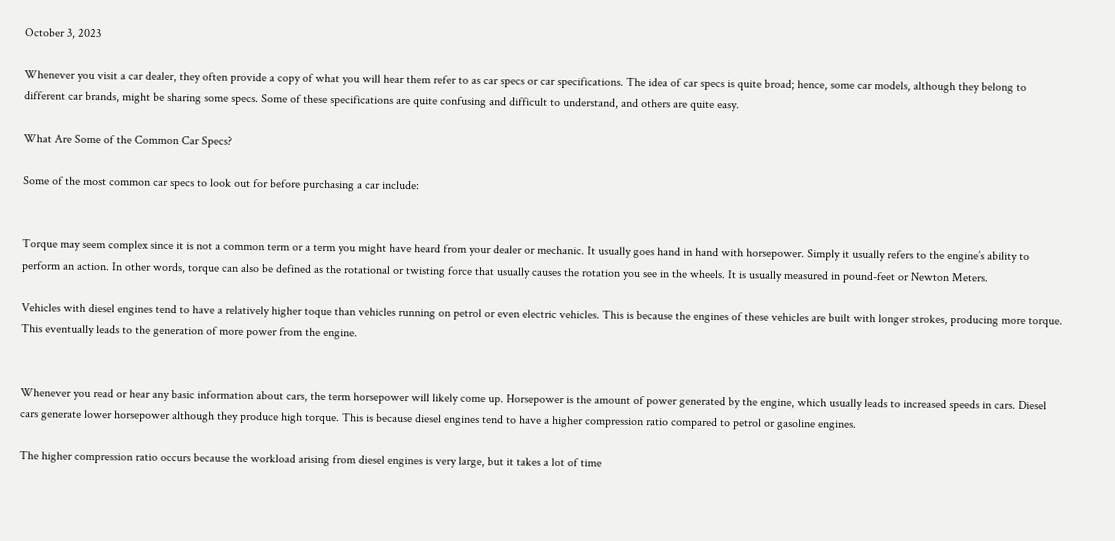October 3, 2023

Whenever you visit a car dealer, they often provide a copy of what you will hear them refer to as car specs or car specifications. The idea of car specs is quite broad; hence, some car models, although they belong to different car brands, might be sharing some specs. Some of these specifications are quite confusing and difficult to understand, and others are quite easy.

What Are Some of the Common Car Specs?

Some of the most common car specs to look out for before purchasing a car include:


Torque may seem complex since it is not a common term or a term you might have heard from your dealer or mechanic. It usually goes hand in hand with horsepower. Simply it usually refers to the engine’s ability to perform an action. In other words, torque can also be defined as the rotational or twisting force that usually causes the rotation you see in the wheels. It is usually measured in pound-feet or Newton Meters.

Vehicles with diesel engines tend to have a relatively higher toque than vehicles running on petrol or even electric vehicles. This is because the engines of these vehicles are built with longer strokes, producing more torque. This eventually leads to the generation of more power from the engine.


Whenever you read or hear any basic information about cars, the term horsepower will likely come up. Horsepower is the amount of power generated by the engine, which usually leads to increased speeds in cars. Diesel cars generate lower horsepower although they produce high torque. This is because diesel engines tend to have a higher compression ratio compared to petrol or gasoline engines.

The higher compression ratio occurs because the workload arising from diesel engines is very large, but it takes a lot of time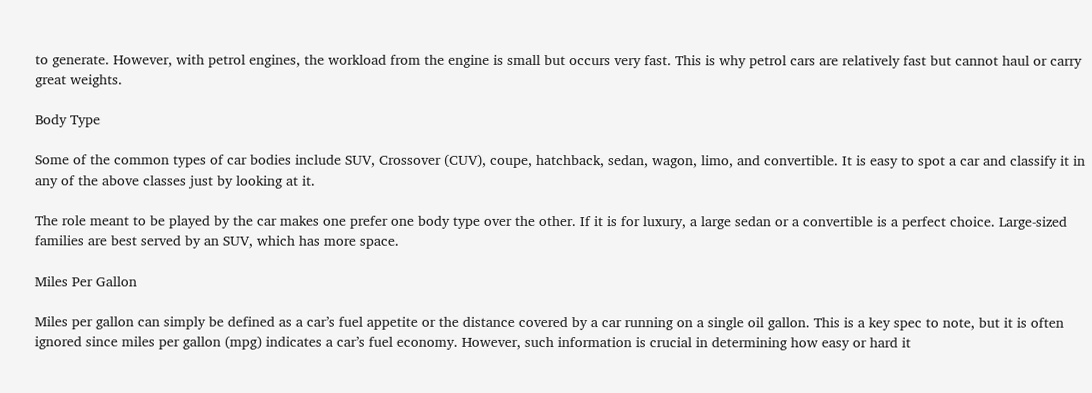to generate. However, with petrol engines, the workload from the engine is small but occurs very fast. This is why petrol cars are relatively fast but cannot haul or carry great weights.

Body Type

Some of the common types of car bodies include SUV, Crossover (CUV), coupe, hatchback, sedan, wagon, limo, and convertible. It is easy to spot a car and classify it in any of the above classes just by looking at it.

The role meant to be played by the car makes one prefer one body type over the other. If it is for luxury, a large sedan or a convertible is a perfect choice. Large-sized families are best served by an SUV, which has more space.

Miles Per Gallon

Miles per gallon can simply be defined as a car’s fuel appetite or the distance covered by a car running on a single oil gallon. This is a key spec to note, but it is often ignored since miles per gallon (mpg) indicates a car’s fuel economy. However, such information is crucial in determining how easy or hard it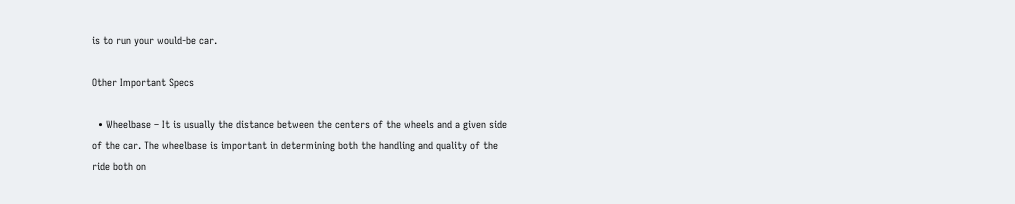is to run your would-be car.

Other Important Specs

  • Wheelbase – It is usually the distance between the centers of the wheels and a given side of the car. The wheelbase is important in determining both the handling and quality of the ride both on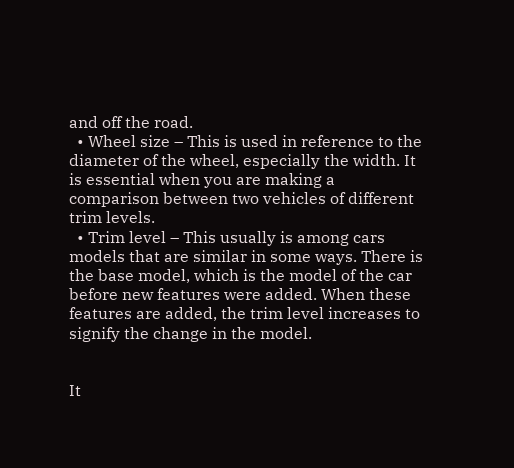and off the road.
  • Wheel size – This is used in reference to the diameter of the wheel, especially the width. It is essential when you are making a comparison between two vehicles of different trim levels.
  • Trim level – This usually is among cars models that are similar in some ways. There is the base model, which is the model of the car before new features were added. When these features are added, the trim level increases to signify the change in the model.


It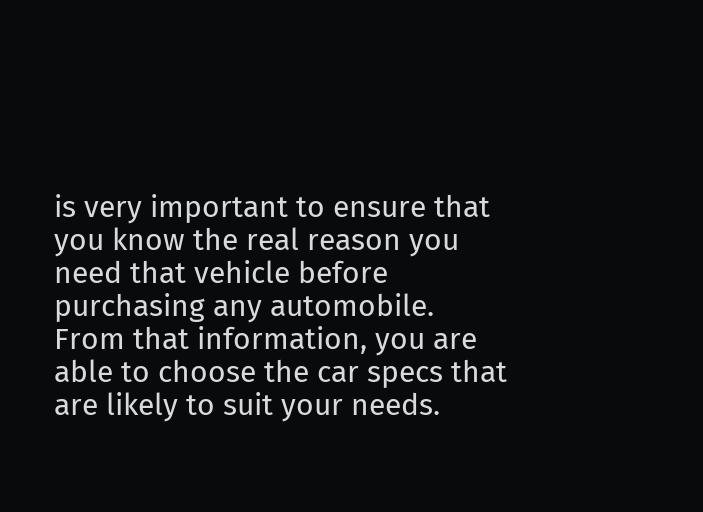is very important to ensure that you know the real reason you need that vehicle before purchasing any automobile. From that information, you are able to choose the car specs that are likely to suit your needs.